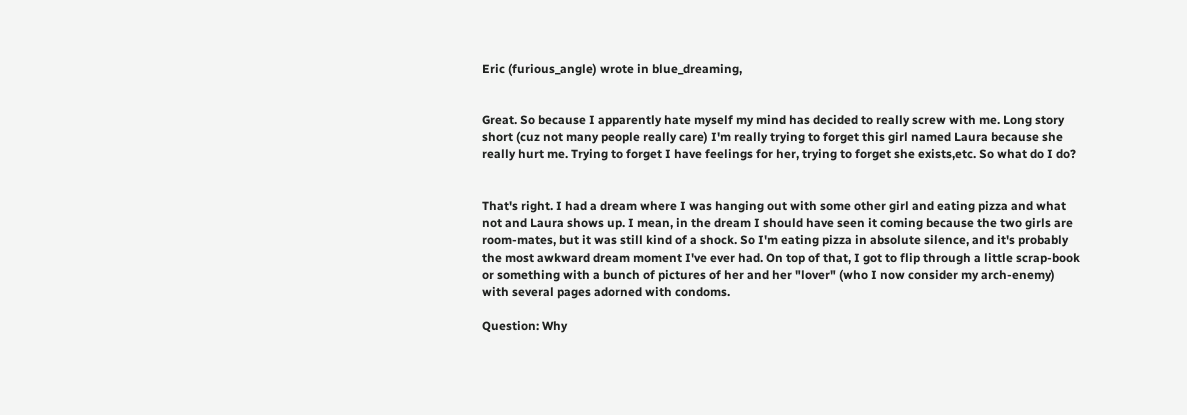Eric (furious_angle) wrote in blue_dreaming,


Great. So because I apparently hate myself my mind has decided to really screw with me. Long story short (cuz not many people really care) I'm really trying to forget this girl named Laura because she really hurt me. Trying to forget I have feelings for her, trying to forget she exists,etc. So what do I do?


That's right. I had a dream where I was hanging out with some other girl and eating pizza and what not and Laura shows up. I mean, in the dream I should have seen it coming because the two girls are room-mates, but it was still kind of a shock. So I'm eating pizza in absolute silence, and it's probably the most awkward dream moment I've ever had. On top of that, I got to flip through a little scrap-book or something with a bunch of pictures of her and her "lover" (who I now consider my arch-enemy) with several pages adorned with condoms.

Question: Why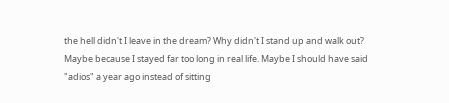the hell didn't I leave in the dream? Why didn't I stand up and walk out? Maybe because I stayed far too long in real life. Maybe I should have said "adios" a year ago instead of sitting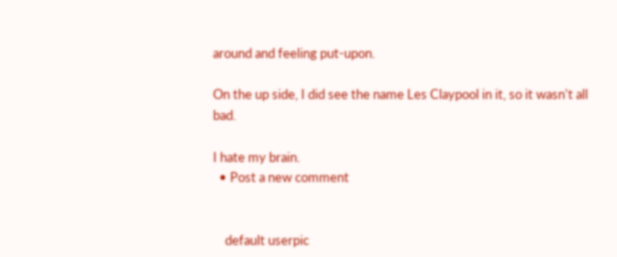around and feeling put-upon.

On the up side, I did see the name Les Claypool in it, so it wasn't all bad.

I hate my brain.
  • Post a new comment


    default userpic